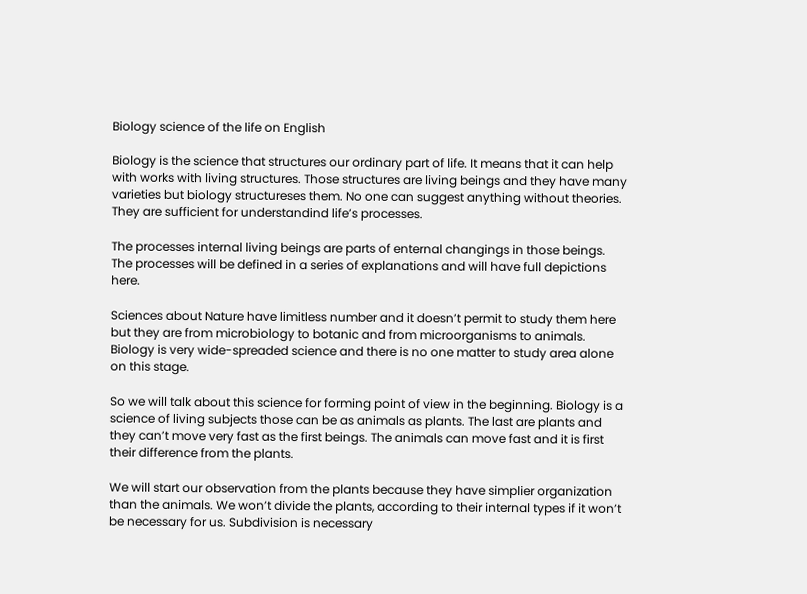Biology science of the life on English

Biology is the science that structures our ordinary part of life. It means that it can help with works with living structures. Those structures are living beings and they have many varieties but biology structureses them. No one can suggest anything without theories. They are sufficient for understandind life’s processes.

The processes internal living beings are parts of enternal changings in those beings. The processes will be defined in a series of explanations and will have full depictions here.

Sciences about Nature have limitless number and it doesn’t permit to study them here but they are from microbiology to botanic and from microorganisms to animals. Biology is very wide-spreaded science and there is no one matter to study area alone on this stage.

So we will talk about this science for forming point of view in the beginning. Biology is a science of living subjects those can be as animals as plants. The last are plants and they can’t move very fast as the first beings. The animals can move fast and it is first their difference from the plants.

We will start our observation from the plants because they have simplier organization than the animals. We won’t divide the plants, according to their internal types if it won’t be necessary for us. Subdivision is necessary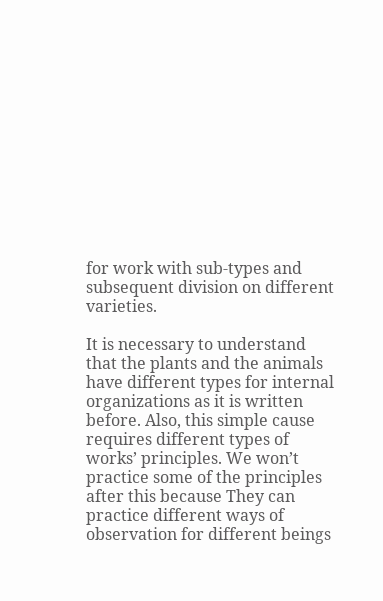for work with sub-types and subsequent division on different varieties.

It is necessary to understand that the plants and the animals have different types for internal organizations as it is written before. Also, this simple cause requires different types of works’ principles. We won’t practice some of the principles after this because They can practice different ways of observation for different beings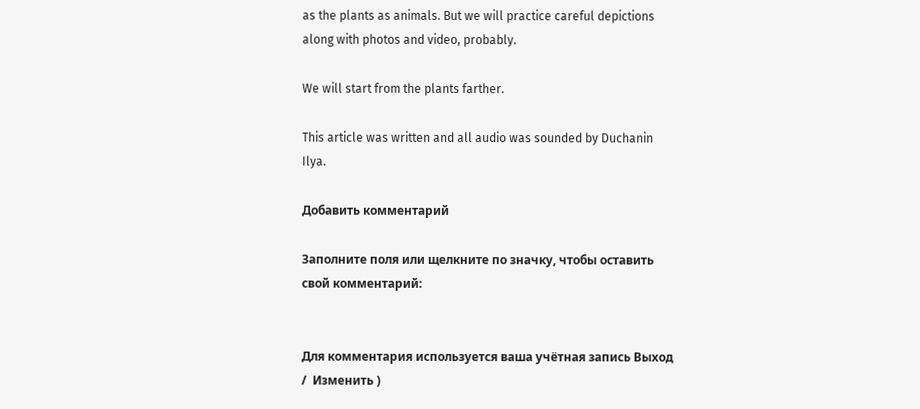as the plants as animals. But we will practice careful depictions along with photos and video, probably.

We will start from the plants farther.

This article was written and all audio was sounded by Duchanin Ilya.

Добавить комментарий

Заполните поля или щелкните по значку, чтобы оставить свой комментарий:


Для комментария используется ваша учётная запись Выход /  Изменить )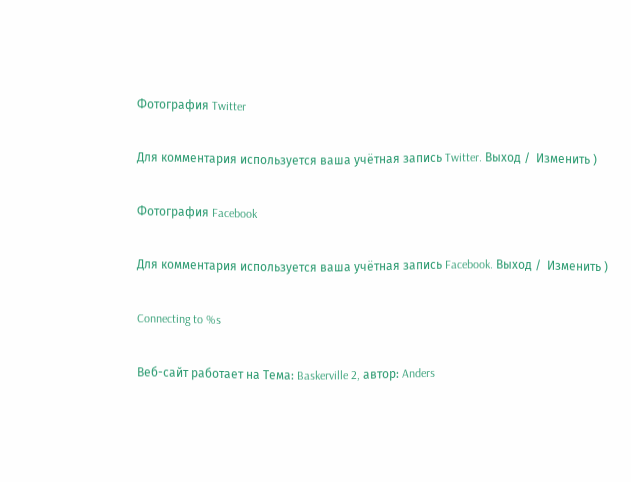Фотография Twitter

Для комментария используется ваша учётная запись Twitter. Выход /  Изменить )

Фотография Facebook

Для комментария используется ваша учётная запись Facebook. Выход /  Изменить )

Connecting to %s

Веб-сайт работает на Тема: Baskerville 2, автор: Anders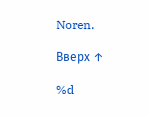Noren.

Вверх ↑

%d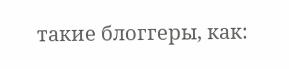такие блоггеры, как: